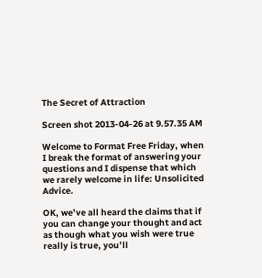The Secret of Attraction

Screen shot 2013-04-26 at 9.57.35 AM

Welcome to Format Free Friday, when I break the format of answering your questions and I dispense that which we rarely welcome in life: Unsolicited Advice.

OK, we’ve all heard the claims that if you can change your thought and act as though what you wish were true really is true, you’ll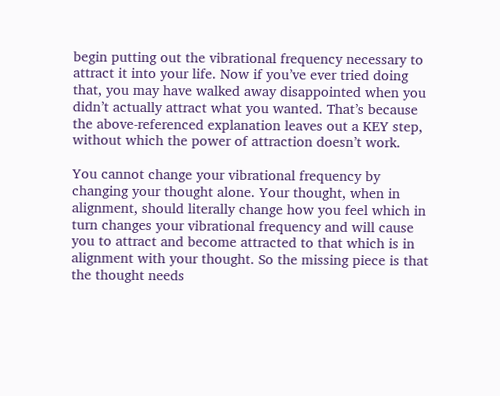begin putting out the vibrational frequency necessary to attract it into your life. Now if you’ve ever tried doing that, you may have walked away disappointed when you didn’t actually attract what you wanted. That’s because the above-referenced explanation leaves out a KEY step, without which the power of attraction doesn’t work.

You cannot change your vibrational frequency by changing your thought alone. Your thought, when in alignment, should literally change how you feel which in turn changes your vibrational frequency and will cause you to attract and become attracted to that which is in alignment with your thought. So the missing piece is that the thought needs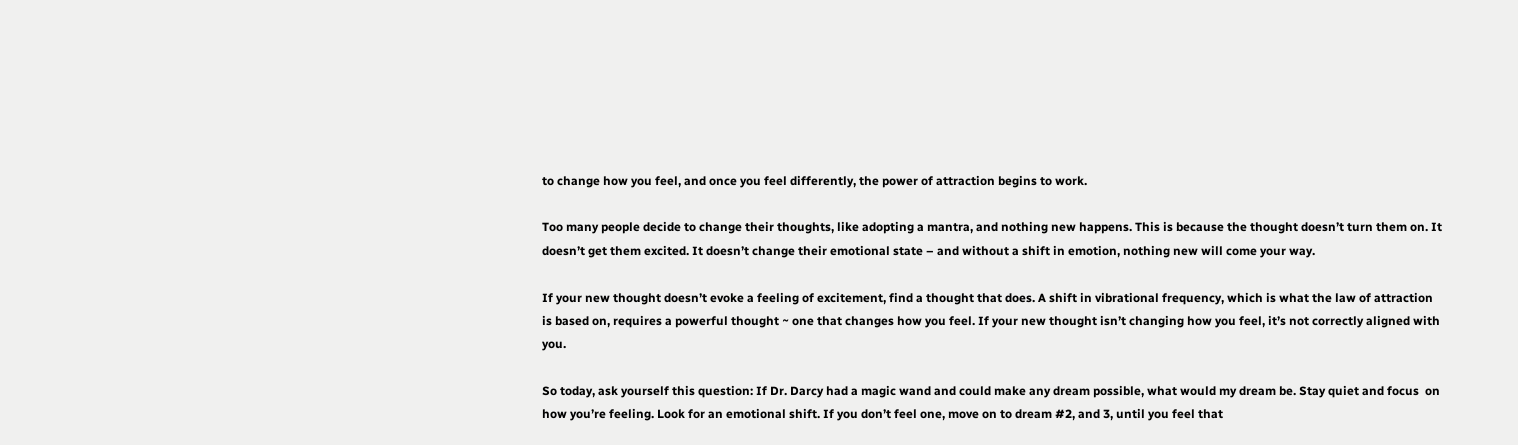to change how you feel, and once you feel differently, the power of attraction begins to work.

Too many people decide to change their thoughts, like adopting a mantra, and nothing new happens. This is because the thought doesn’t turn them on. It doesn’t get them excited. It doesn’t change their emotional state – and without a shift in emotion, nothing new will come your way.

If your new thought doesn’t evoke a feeling of excitement, find a thought that does. A shift in vibrational frequency, which is what the law of attraction is based on, requires a powerful thought ~ one that changes how you feel. If your new thought isn’t changing how you feel, it’s not correctly aligned with you.

So today, ask yourself this question: If Dr. Darcy had a magic wand and could make any dream possible, what would my dream be. Stay quiet and focus  on how you’re feeling. Look for an emotional shift. If you don’t feel one, move on to dream #2, and 3, until you feel that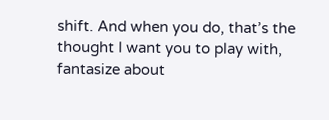shift. And when you do, that’s the thought I want you to play with, fantasize about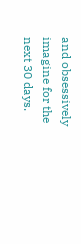and obsessively imagine for the next 30 days.